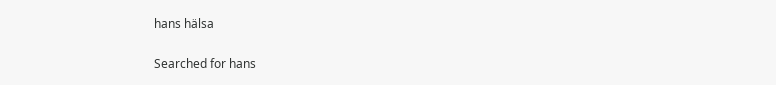hans hälsa

Searched for hans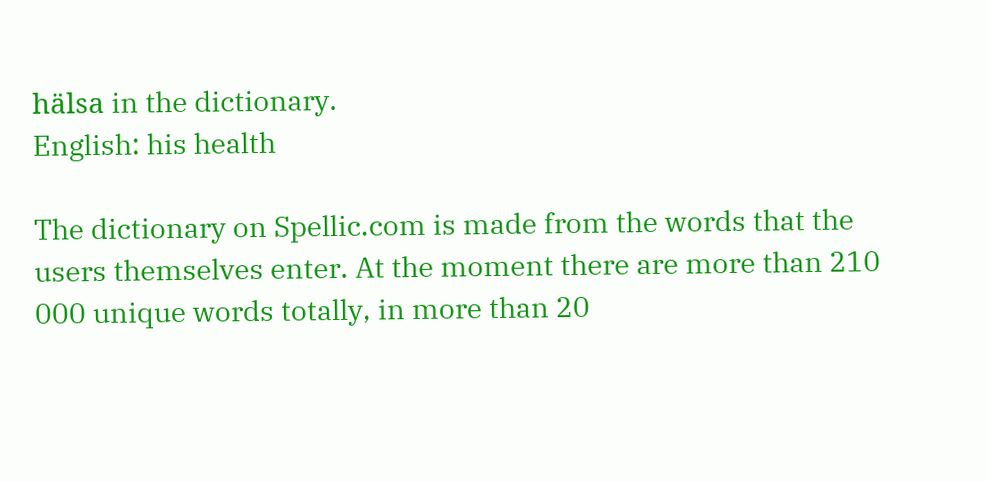hälsa in the dictionary.
English: his health

The dictionary on Spellic.com is made from the words that the users themselves enter. At the moment there are more than 210 000 unique words totally, in more than 20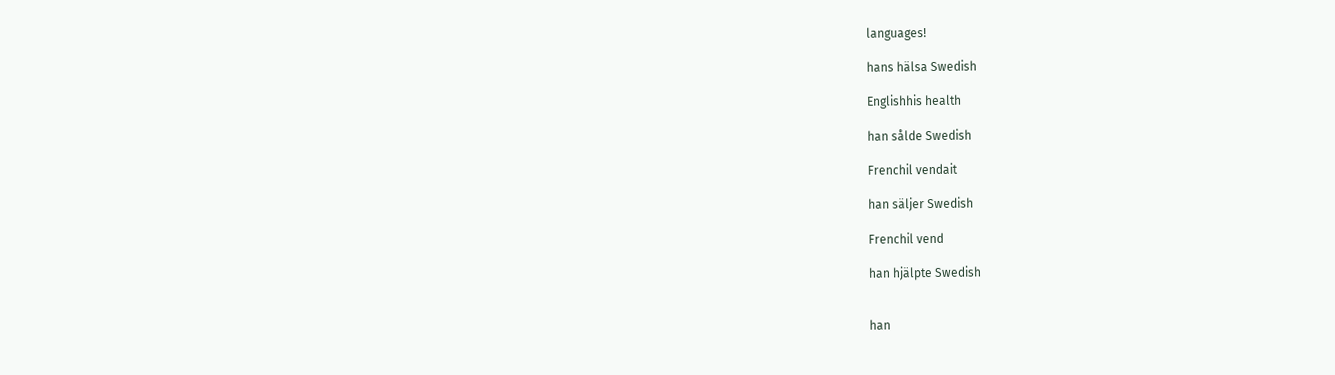languages!

hans hälsa Swedish

Englishhis health

han sålde Swedish

Frenchil vendait

han säljer Swedish

Frenchil vend

han hjälpte Swedish


han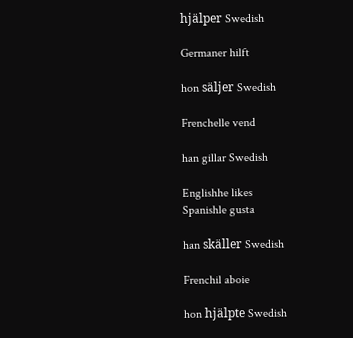hjälper Swedish

Germaner hilft

hon säljer Swedish

Frenchelle vend

han gillar Swedish

Englishhe likes
Spanishle gusta

han skäller Swedish

Frenchil aboie

hon hjälpte Swedish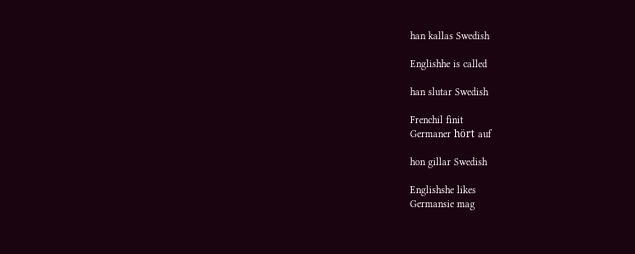han kallas Swedish

Englishhe is called

han slutar Swedish

Frenchil finit
Germaner hört auf

hon gillar Swedish

Englishshe likes
Germansie mag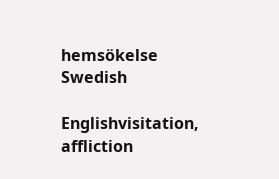hemsökelse Swedish

Englishvisitation, affliction